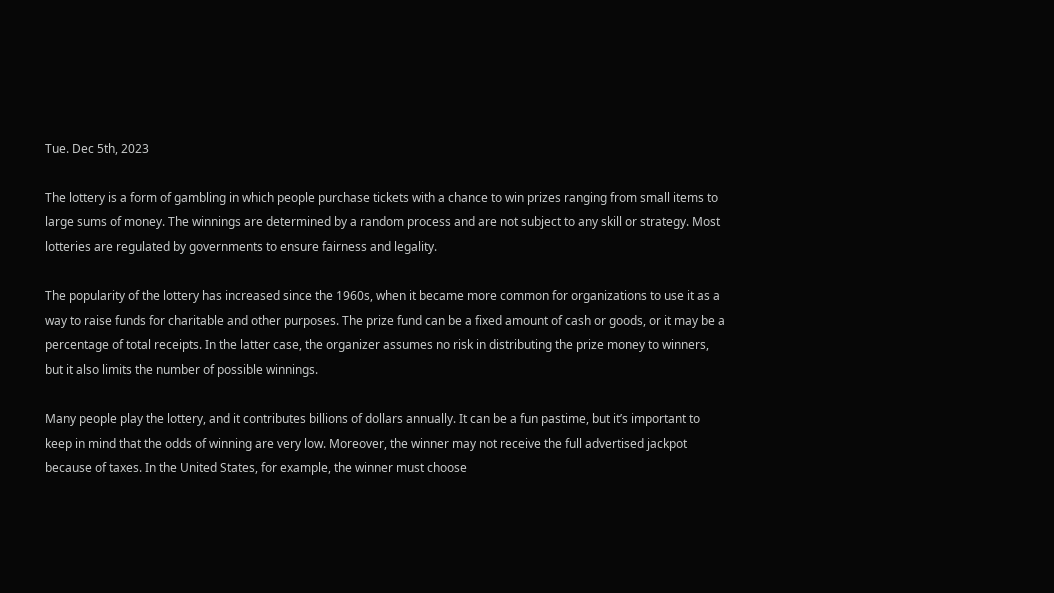Tue. Dec 5th, 2023

The lottery is a form of gambling in which people purchase tickets with a chance to win prizes ranging from small items to large sums of money. The winnings are determined by a random process and are not subject to any skill or strategy. Most lotteries are regulated by governments to ensure fairness and legality.

The popularity of the lottery has increased since the 1960s, when it became more common for organizations to use it as a way to raise funds for charitable and other purposes. The prize fund can be a fixed amount of cash or goods, or it may be a percentage of total receipts. In the latter case, the organizer assumes no risk in distributing the prize money to winners, but it also limits the number of possible winnings.

Many people play the lottery, and it contributes billions of dollars annually. It can be a fun pastime, but it’s important to keep in mind that the odds of winning are very low. Moreover, the winner may not receive the full advertised jackpot because of taxes. In the United States, for example, the winner must choose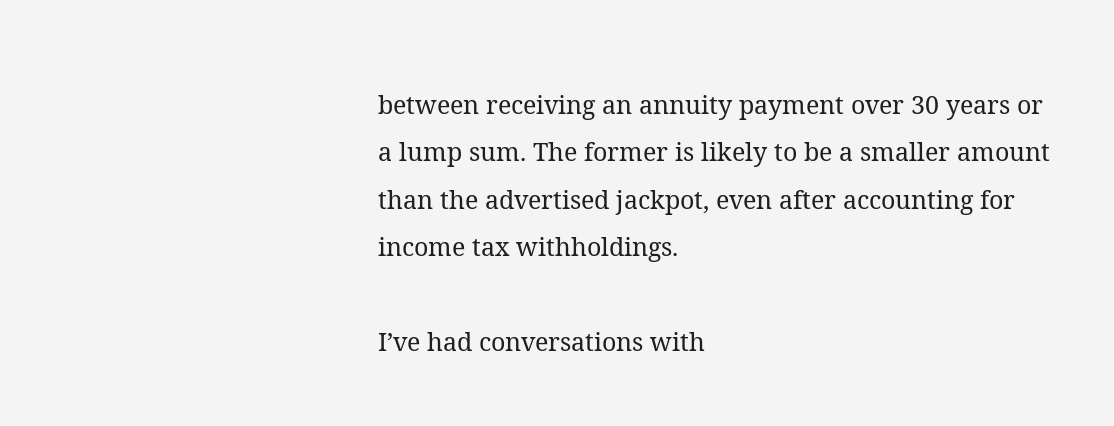between receiving an annuity payment over 30 years or a lump sum. The former is likely to be a smaller amount than the advertised jackpot, even after accounting for income tax withholdings.

I’ve had conversations with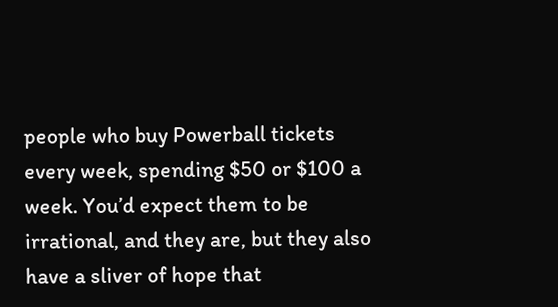people who buy Powerball tickets every week, spending $50 or $100 a week. You’d expect them to be irrational, and they are, but they also have a sliver of hope that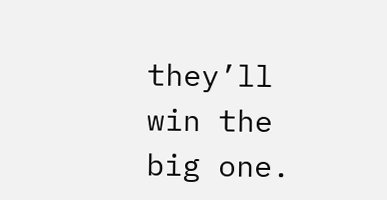they’ll win the big one.